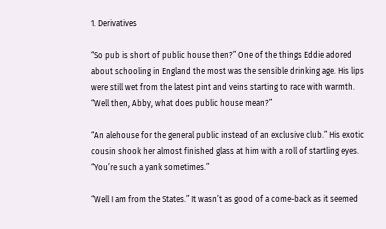1. Derivatives

“So pub is short of public house then?” One of the things Eddie adored about schooling in England the most was the sensible drinking age. His lips were still wet from the latest pint and veins starting to race with warmth. “Well then, Abby, what does public house mean?”

“An alehouse for the general public instead of an exclusive club.” His exotic cousin shook her almost finished glass at him with a roll of startling eyes. “You’re such a yank sometimes.”

“Well I am from the States.” It wasn’t as good of a come-back as it seemed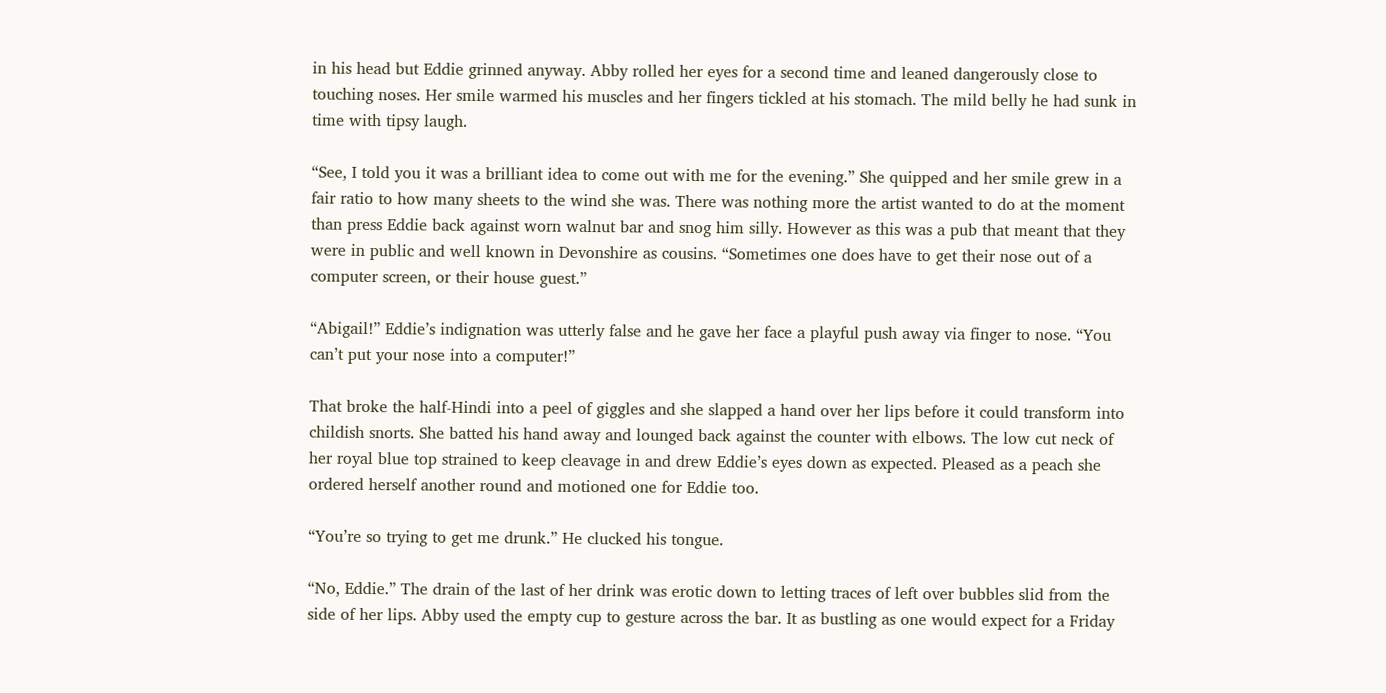in his head but Eddie grinned anyway. Abby rolled her eyes for a second time and leaned dangerously close to touching noses. Her smile warmed his muscles and her fingers tickled at his stomach. The mild belly he had sunk in time with tipsy laugh.

“See, I told you it was a brilliant idea to come out with me for the evening.” She quipped and her smile grew in a fair ratio to how many sheets to the wind she was. There was nothing more the artist wanted to do at the moment than press Eddie back against worn walnut bar and snog him silly. However as this was a pub that meant that they were in public and well known in Devonshire as cousins. “Sometimes one does have to get their nose out of a computer screen, or their house guest.”

“Abigail!” Eddie’s indignation was utterly false and he gave her face a playful push away via finger to nose. “You can’t put your nose into a computer!”

That broke the half-Hindi into a peel of giggles and she slapped a hand over her lips before it could transform into childish snorts. She batted his hand away and lounged back against the counter with elbows. The low cut neck of her royal blue top strained to keep cleavage in and drew Eddie’s eyes down as expected. Pleased as a peach she ordered herself another round and motioned one for Eddie too.

“You’re so trying to get me drunk.” He clucked his tongue.

“No, Eddie.” The drain of the last of her drink was erotic down to letting traces of left over bubbles slid from the side of her lips. Abby used the empty cup to gesture across the bar. It as bustling as one would expect for a Friday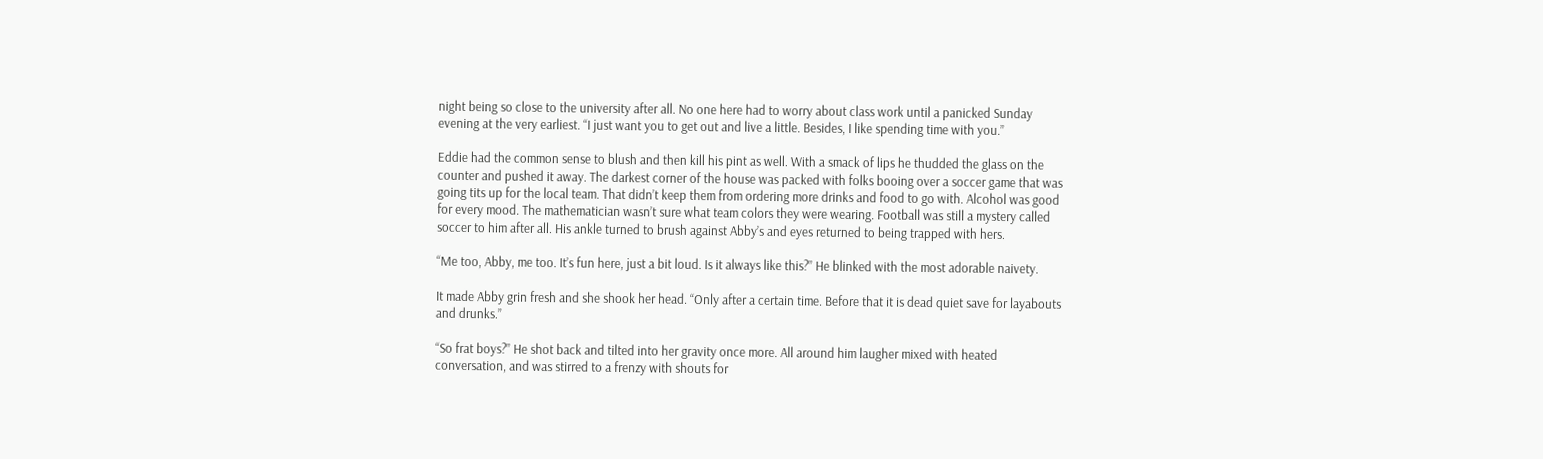night being so close to the university after all. No one here had to worry about class work until a panicked Sunday evening at the very earliest. “I just want you to get out and live a little. Besides, I like spending time with you.”

Eddie had the common sense to blush and then kill his pint as well. With a smack of lips he thudded the glass on the counter and pushed it away. The darkest corner of the house was packed with folks booing over a soccer game that was going tits up for the local team. That didn’t keep them from ordering more drinks and food to go with. Alcohol was good for every mood. The mathematician wasn’t sure what team colors they were wearing. Football was still a mystery called soccer to him after all. His ankle turned to brush against Abby’s and eyes returned to being trapped with hers.

“Me too, Abby, me too. It’s fun here, just a bit loud. Is it always like this?” He blinked with the most adorable naivety.

It made Abby grin fresh and she shook her head. “Only after a certain time. Before that it is dead quiet save for layabouts and drunks.”

“So frat boys?” He shot back and tilted into her gravity once more. All around him laugher mixed with heated conversation, and was stirred to a frenzy with shouts for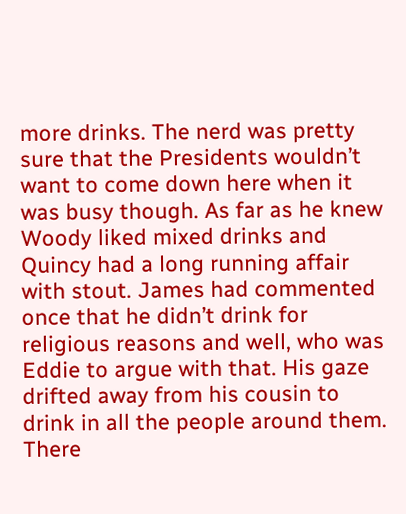more drinks. The nerd was pretty sure that the Presidents wouldn’t want to come down here when it was busy though. As far as he knew Woody liked mixed drinks and Quincy had a long running affair with stout. James had commented once that he didn’t drink for religious reasons and well, who was Eddie to argue with that. His gaze drifted away from his cousin to drink in all the people around them. There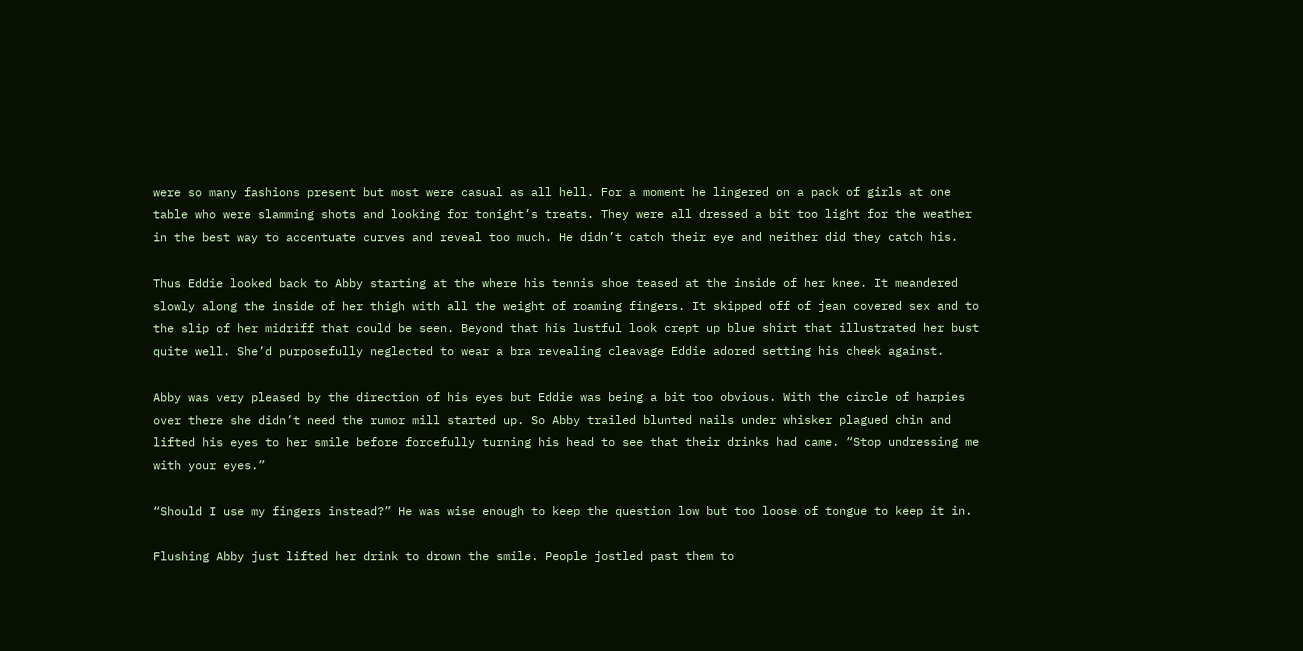were so many fashions present but most were casual as all hell. For a moment he lingered on a pack of girls at one table who were slamming shots and looking for tonight’s treats. They were all dressed a bit too light for the weather in the best way to accentuate curves and reveal too much. He didn’t catch their eye and neither did they catch his.

Thus Eddie looked back to Abby starting at the where his tennis shoe teased at the inside of her knee. It meandered slowly along the inside of her thigh with all the weight of roaming fingers. It skipped off of jean covered sex and to the slip of her midriff that could be seen. Beyond that his lustful look crept up blue shirt that illustrated her bust quite well. She’d purposefully neglected to wear a bra revealing cleavage Eddie adored setting his cheek against.

Abby was very pleased by the direction of his eyes but Eddie was being a bit too obvious. With the circle of harpies over there she didn’t need the rumor mill started up. So Abby trailed blunted nails under whisker plagued chin and lifted his eyes to her smile before forcefully turning his head to see that their drinks had came. “Stop undressing me with your eyes.”

“Should I use my fingers instead?” He was wise enough to keep the question low but too loose of tongue to keep it in.

Flushing Abby just lifted her drink to drown the smile. People jostled past them to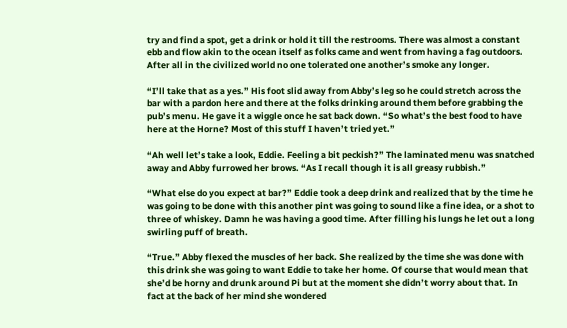try and find a spot, get a drink or hold it till the restrooms. There was almost a constant ebb and flow akin to the ocean itself as folks came and went from having a fag outdoors. After all in the civilized world no one tolerated one another’s smoke any longer.

“I’ll take that as a yes.” His foot slid away from Abby’s leg so he could stretch across the bar with a pardon here and there at the folks drinking around them before grabbing the pub’s menu. He gave it a wiggle once he sat back down. “So what’s the best food to have here at the Horne? Most of this stuff I haven’t tried yet.”

“Ah well let’s take a look, Eddie. Feeling a bit peckish?” The laminated menu was snatched away and Abby furrowed her brows. “As I recall though it is all greasy rubbish.”

“What else do you expect at bar?” Eddie took a deep drink and realized that by the time he was going to be done with this another pint was going to sound like a fine idea, or a shot to three of whiskey. Damn he was having a good time. After filling his lungs he let out a long swirling puff of breath.

“True.” Abby flexed the muscles of her back. She realized by the time she was done with this drink she was going to want Eddie to take her home. Of course that would mean that she’d be horny and drunk around Pi but at the moment she didn’t worry about that. In fact at the back of her mind she wondered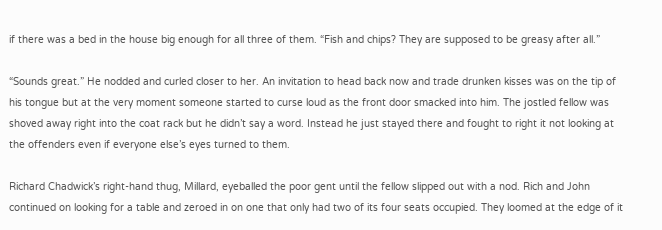if there was a bed in the house big enough for all three of them. “Fish and chips? They are supposed to be greasy after all.”

“Sounds great.” He nodded and curled closer to her. An invitation to head back now and trade drunken kisses was on the tip of his tongue but at the very moment someone started to curse loud as the front door smacked into him. The jostled fellow was shoved away right into the coat rack but he didn’t say a word. Instead he just stayed there and fought to right it not looking at the offenders even if everyone else’s eyes turned to them.

Richard Chadwick’s right-hand thug, Millard, eyeballed the poor gent until the fellow slipped out with a nod. Rich and John continued on looking for a table and zeroed in on one that only had two of its four seats occupied. They loomed at the edge of it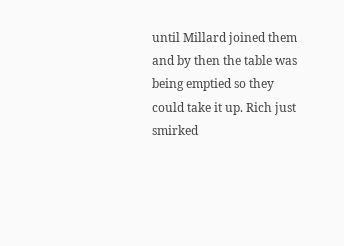until Millard joined them and by then the table was being emptied so they could take it up. Rich just smirked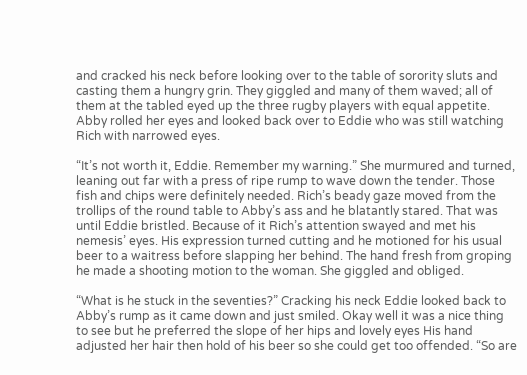and cracked his neck before looking over to the table of sorority sluts and casting them a hungry grin. They giggled and many of them waved; all of them at the tabled eyed up the three rugby players with equal appetite. Abby rolled her eyes and looked back over to Eddie who was still watching Rich with narrowed eyes.

“It’s not worth it, Eddie. Remember my warning.” She murmured and turned, leaning out far with a press of ripe rump to wave down the tender. Those fish and chips were definitely needed. Rich’s beady gaze moved from the trollips of the round table to Abby’s ass and he blatantly stared. That was until Eddie bristled. Because of it Rich’s attention swayed and met his nemesis’ eyes. His expression turned cutting and he motioned for his usual beer to a waitress before slapping her behind. The hand fresh from groping he made a shooting motion to the woman. She giggled and obliged.

“What is he stuck in the seventies?” Cracking his neck Eddie looked back to Abby’s rump as it came down and just smiled. Okay well it was a nice thing to see but he preferred the slope of her hips and lovely eyes His hand adjusted her hair then hold of his beer so she could get too offended. “So are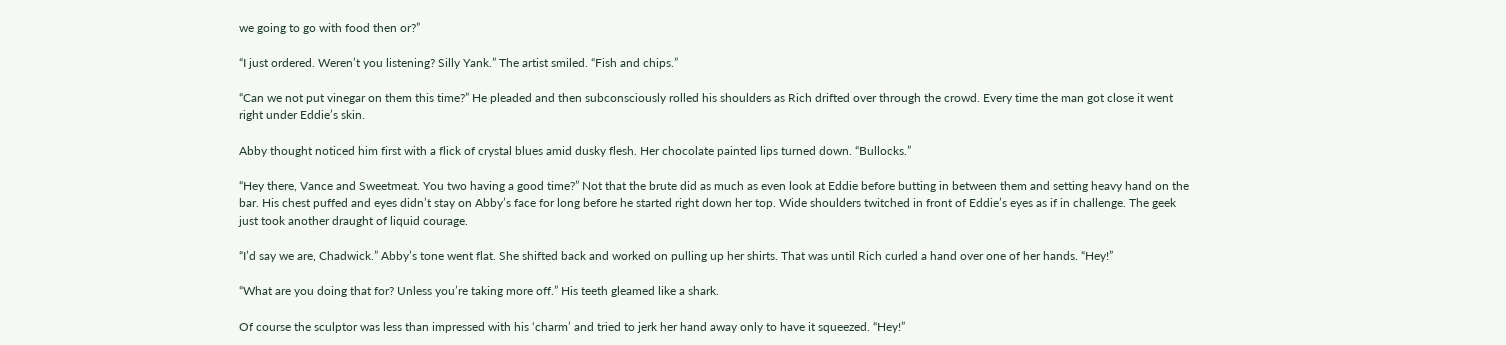we going to go with food then or?”

“I just ordered. Weren’t you listening? Silly Yank.” The artist smiled. “Fish and chips.”

“Can we not put vinegar on them this time?” He pleaded and then subconsciously rolled his shoulders as Rich drifted over through the crowd. Every time the man got close it went right under Eddie’s skin.

Abby thought noticed him first with a flick of crystal blues amid dusky flesh. Her chocolate painted lips turned down. “Bullocks.”

“Hey there, Vance and Sweetmeat. You two having a good time?” Not that the brute did as much as even look at Eddie before butting in between them and setting heavy hand on the bar. His chest puffed and eyes didn’t stay on Abby’s face for long before he started right down her top. Wide shoulders twitched in front of Eddie’s eyes as if in challenge. The geek just took another draught of liquid courage.

“I’d say we are, Chadwick.” Abby’s tone went flat. She shifted back and worked on pulling up her shirts. That was until Rich curled a hand over one of her hands. “Hey!”

“What are you doing that for? Unless you’re taking more off.” His teeth gleamed like a shark.

Of course the sculptor was less than impressed with his ‘charm’ and tried to jerk her hand away only to have it squeezed. “Hey!”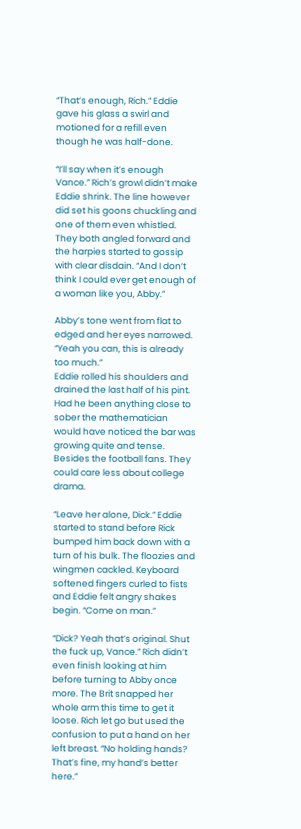“That’s enough, Rich.” Eddie gave his glass a swirl and motioned for a refill even though he was half-done.

“I’ll say when it’s enough Vance.” Rich’s growl didn’t make Eddie shrink. The line however did set his goons chuckling and one of them even whistled. They both angled forward and the harpies started to gossip with clear disdain. “And I don’t think I could ever get enough of a woman like you, Abby.”

Abby’s tone went from flat to edged and her eyes narrowed. “Yeah you can, this is already too much.”
Eddie rolled his shoulders and drained the last half of his pint. Had he been anything close to sober the mathematician would have noticed the bar was growing quite and tense. Besides the football fans. They could care less about college drama.

“Leave her alone, Dick.” Eddie started to stand before Rick bumped him back down with a turn of his bulk. The floozies and wingmen cackled. Keyboard softened fingers curled to fists and Eddie felt angry shakes begin. “Come on man.”

“Dick? Yeah that’s original. Shut the fuck up, Vance.” Rich didn’t even finish looking at him before turning to Abby once more. The Brit snapped her whole arm this time to get it loose. Rich let go but used the confusion to put a hand on her left breast. “No holding hands? That’s fine, my hand’s better here.”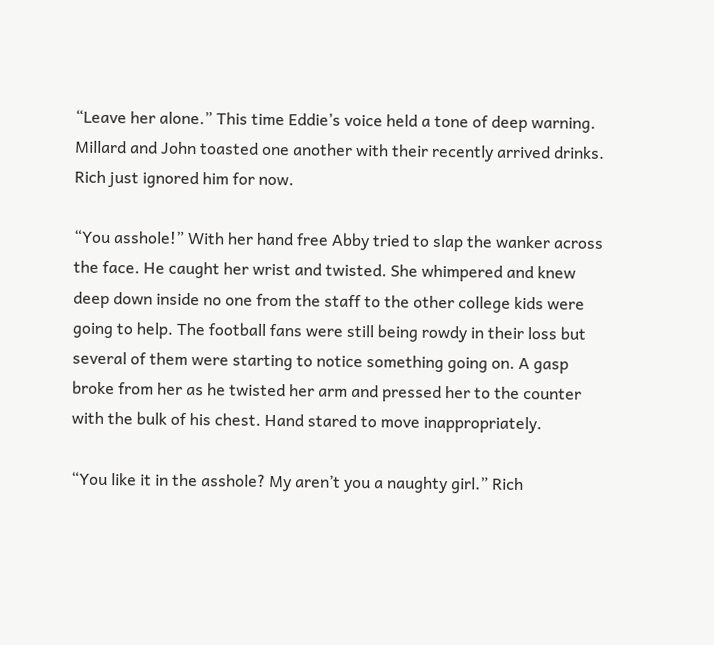“Leave her alone.” This time Eddie’s voice held a tone of deep warning. Millard and John toasted one another with their recently arrived drinks. Rich just ignored him for now.

“You asshole!” With her hand free Abby tried to slap the wanker across the face. He caught her wrist and twisted. She whimpered and knew deep down inside no one from the staff to the other college kids were going to help. The football fans were still being rowdy in their loss but several of them were starting to notice something going on. A gasp broke from her as he twisted her arm and pressed her to the counter with the bulk of his chest. Hand stared to move inappropriately.

“You like it in the asshole? My aren’t you a naughty girl.” Rich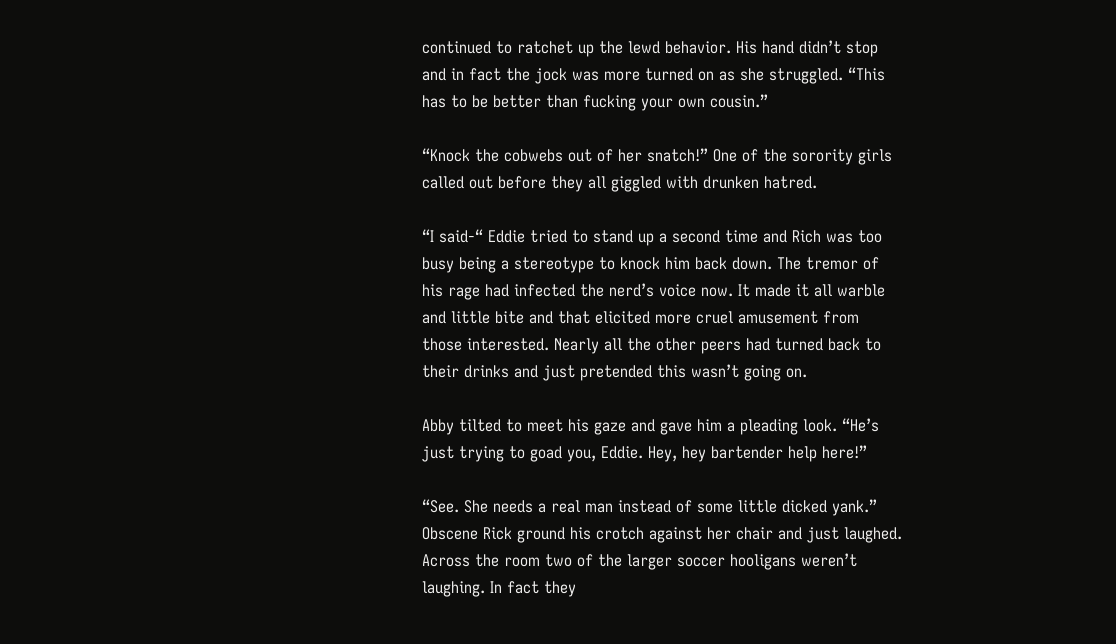continued to ratchet up the lewd behavior. His hand didn’t stop and in fact the jock was more turned on as she struggled. “This has to be better than fucking your own cousin.”

“Knock the cobwebs out of her snatch!” One of the sorority girls called out before they all giggled with drunken hatred.

“I said-“ Eddie tried to stand up a second time and Rich was too busy being a stereotype to knock him back down. The tremor of his rage had infected the nerd’s voice now. It made it all warble and little bite and that elicited more cruel amusement from those interested. Nearly all the other peers had turned back to their drinks and just pretended this wasn’t going on.

Abby tilted to meet his gaze and gave him a pleading look. “He’s just trying to goad you, Eddie. Hey, hey bartender help here!”

“See. She needs a real man instead of some little dicked yank.” Obscene Rick ground his crotch against her chair and just laughed. Across the room two of the larger soccer hooligans weren’t laughing. In fact they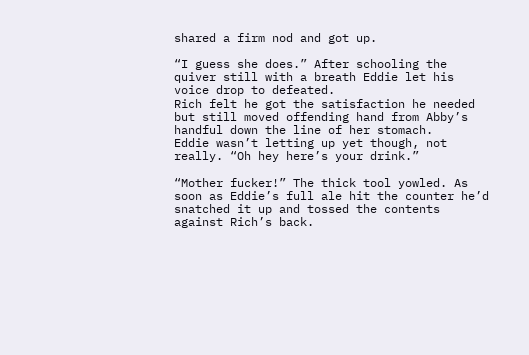shared a firm nod and got up.

“I guess she does.” After schooling the quiver still with a breath Eddie let his voice drop to defeated.
Rich felt he got the satisfaction he needed but still moved offending hand from Abby’s handful down the line of her stomach.
Eddie wasn’t letting up yet though, not really. “Oh hey here’s your drink.”

“Mother fucker!” The thick tool yowled. As soon as Eddie’s full ale hit the counter he’d snatched it up and tossed the contents against Rich’s back.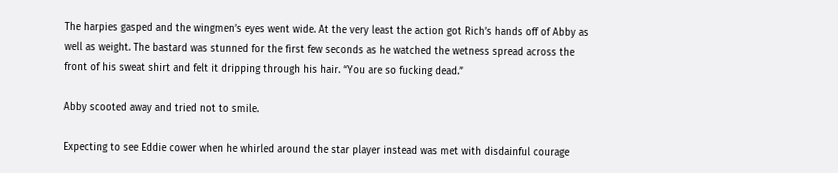The harpies gasped and the wingmen’s eyes went wide. At the very least the action got Rich’s hands off of Abby as well as weight. The bastard was stunned for the first few seconds as he watched the wetness spread across the front of his sweat shirt and felt it dripping through his hair. “You are so fucking dead.”

Abby scooted away and tried not to smile.

Expecting to see Eddie cower when he whirled around the star player instead was met with disdainful courage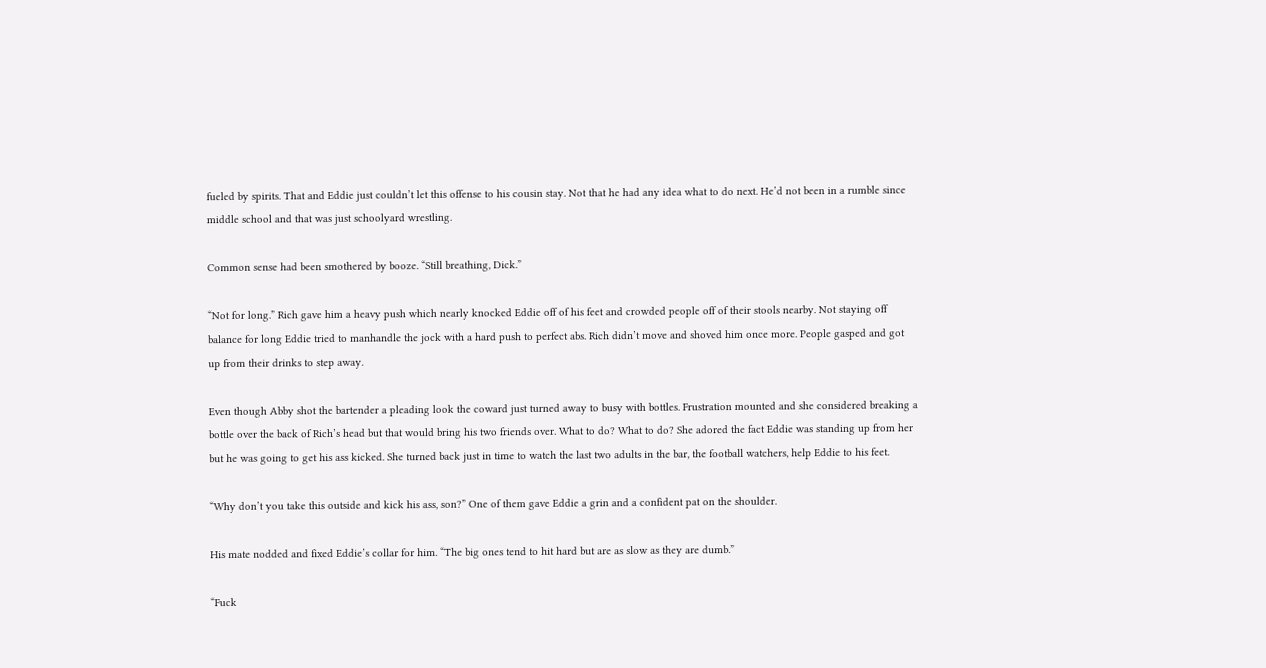fueled by spirits. That and Eddie just couldn’t let this offense to his cousin stay. Not that he had any idea what to do next. He’d not been in a rumble since middle school and that was just schoolyard wrestling.

Common sense had been smothered by booze. “Still breathing, Dick.”

“Not for long.” Rich gave him a heavy push which nearly knocked Eddie off of his feet and crowded people off of their stools nearby. Not staying off balance for long Eddie tried to manhandle the jock with a hard push to perfect abs. Rich didn’t move and shoved him once more. People gasped and got up from their drinks to step away.

Even though Abby shot the bartender a pleading look the coward just turned away to busy with bottles. Frustration mounted and she considered breaking a bottle over the back of Rich’s head but that would bring his two friends over. What to do? What to do? She adored the fact Eddie was standing up from her but he was going to get his ass kicked. She turned back just in time to watch the last two adults in the bar, the football watchers, help Eddie to his feet.

“Why don’t you take this outside and kick his ass, son?” One of them gave Eddie a grin and a confident pat on the shoulder.

His mate nodded and fixed Eddie’s collar for him. “The big ones tend to hit hard but are as slow as they are dumb.”

“Fuck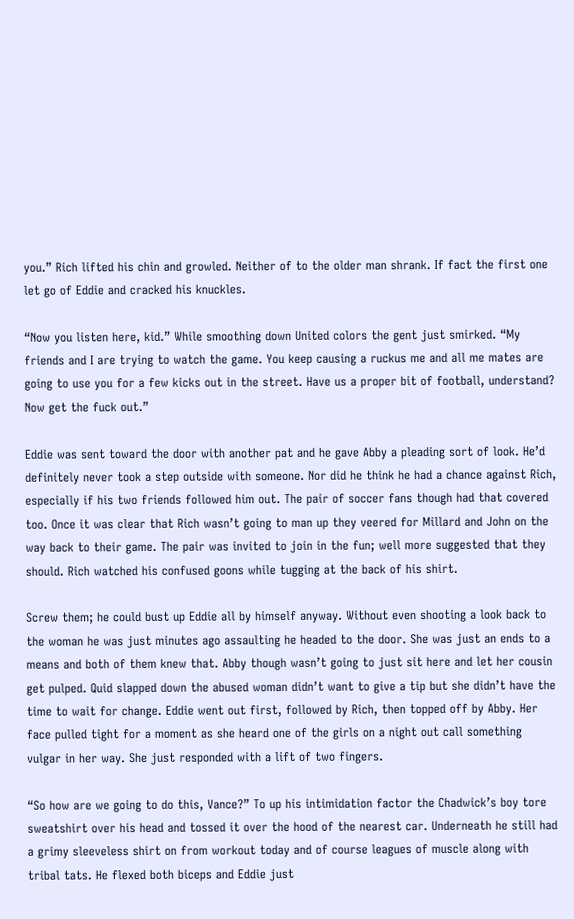you.” Rich lifted his chin and growled. Neither of to the older man shrank. If fact the first one let go of Eddie and cracked his knuckles.

“Now you listen here, kid.” While smoothing down United colors the gent just smirked. “My friends and I are trying to watch the game. You keep causing a ruckus me and all me mates are going to use you for a few kicks out in the street. Have us a proper bit of football, understand? Now get the fuck out.”

Eddie was sent toward the door with another pat and he gave Abby a pleading sort of look. He’d definitely never took a step outside with someone. Nor did he think he had a chance against Rich, especially if his two friends followed him out. The pair of soccer fans though had that covered too. Once it was clear that Rich wasn’t going to man up they veered for Millard and John on the way back to their game. The pair was invited to join in the fun; well more suggested that they should. Rich watched his confused goons while tugging at the back of his shirt.

Screw them; he could bust up Eddie all by himself anyway. Without even shooting a look back to the woman he was just minutes ago assaulting he headed to the door. She was just an ends to a means and both of them knew that. Abby though wasn’t going to just sit here and let her cousin get pulped. Quid slapped down the abused woman didn’t want to give a tip but she didn’t have the time to wait for change. Eddie went out first, followed by Rich, then topped off by Abby. Her face pulled tight for a moment as she heard one of the girls on a night out call something vulgar in her way. She just responded with a lift of two fingers.

“So how are we going to do this, Vance?” To up his intimidation factor the Chadwick’s boy tore sweatshirt over his head and tossed it over the hood of the nearest car. Underneath he still had a grimy sleeveless shirt on from workout today and of course leagues of muscle along with tribal tats. He flexed both biceps and Eddie just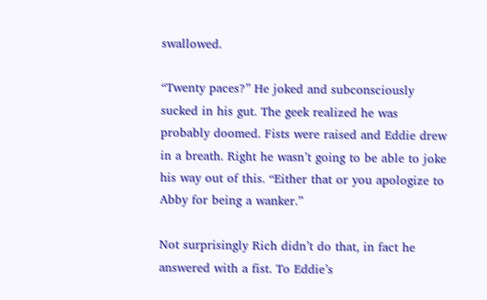swallowed.

“Twenty paces?” He joked and subconsciously sucked in his gut. The geek realized he was probably doomed. Fists were raised and Eddie drew in a breath. Right he wasn’t going to be able to joke his way out of this. “Either that or you apologize to Abby for being a wanker.”

Not surprisingly Rich didn’t do that, in fact he answered with a fist. To Eddie’s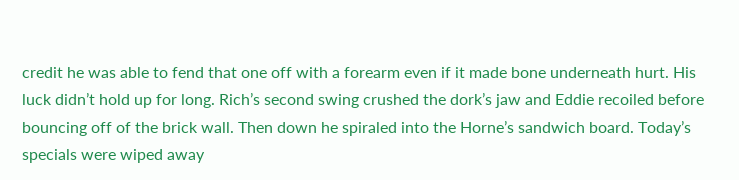credit he was able to fend that one off with a forearm even if it made bone underneath hurt. His luck didn’t hold up for long. Rich’s second swing crushed the dork’s jaw and Eddie recoiled before bouncing off of the brick wall. Then down he spiraled into the Horne’s sandwich board. Today’s specials were wiped away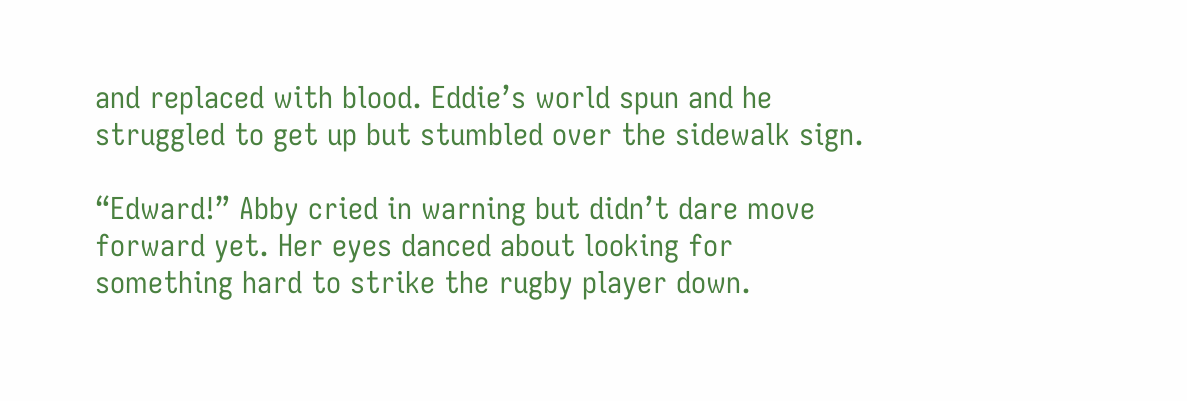and replaced with blood. Eddie’s world spun and he struggled to get up but stumbled over the sidewalk sign.

“Edward!” Abby cried in warning but didn’t dare move forward yet. Her eyes danced about looking for something hard to strike the rugby player down.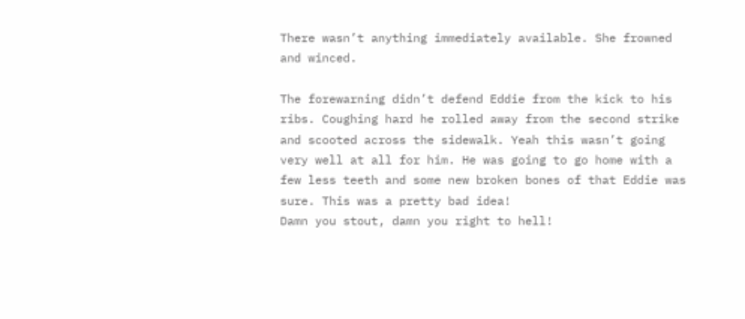There wasn’t anything immediately available. She frowned and winced.

The forewarning didn’t defend Eddie from the kick to his ribs. Coughing hard he rolled away from the second strike and scooted across the sidewalk. Yeah this wasn’t going very well at all for him. He was going to go home with a few less teeth and some new broken bones of that Eddie was sure. This was a pretty bad idea!
Damn you stout, damn you right to hell!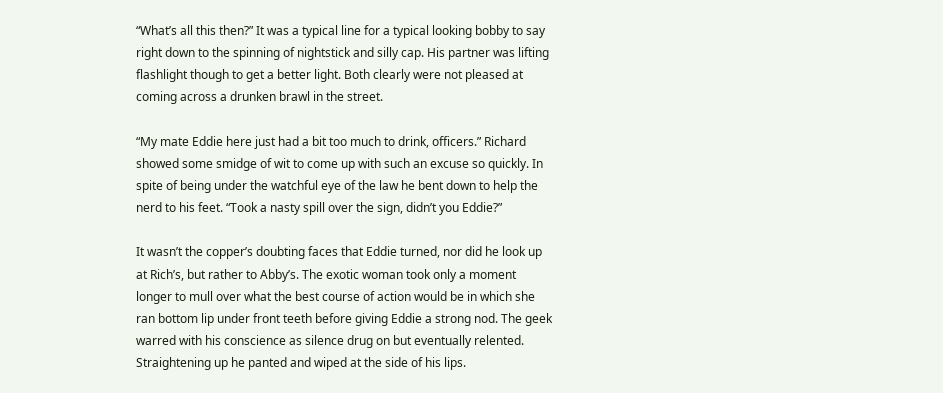“What’s all this then?” It was a typical line for a typical looking bobby to say right down to the spinning of nightstick and silly cap. His partner was lifting flashlight though to get a better light. Both clearly were not pleased at coming across a drunken brawl in the street.

“My mate Eddie here just had a bit too much to drink, officers.” Richard showed some smidge of wit to come up with such an excuse so quickly. In spite of being under the watchful eye of the law he bent down to help the nerd to his feet. “Took a nasty spill over the sign, didn’t you Eddie?”

It wasn’t the copper’s doubting faces that Eddie turned, nor did he look up at Rich’s, but rather to Abby’s. The exotic woman took only a moment longer to mull over what the best course of action would be in which she ran bottom lip under front teeth before giving Eddie a strong nod. The geek warred with his conscience as silence drug on but eventually relented. Straightening up he panted and wiped at the side of his lips.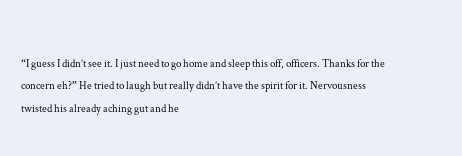“I guess I didn’t see it. I just need to go home and sleep this off, officers. Thanks for the concern eh?” He tried to laugh but really didn’t have the spirit for it. Nervousness twisted his already aching gut and he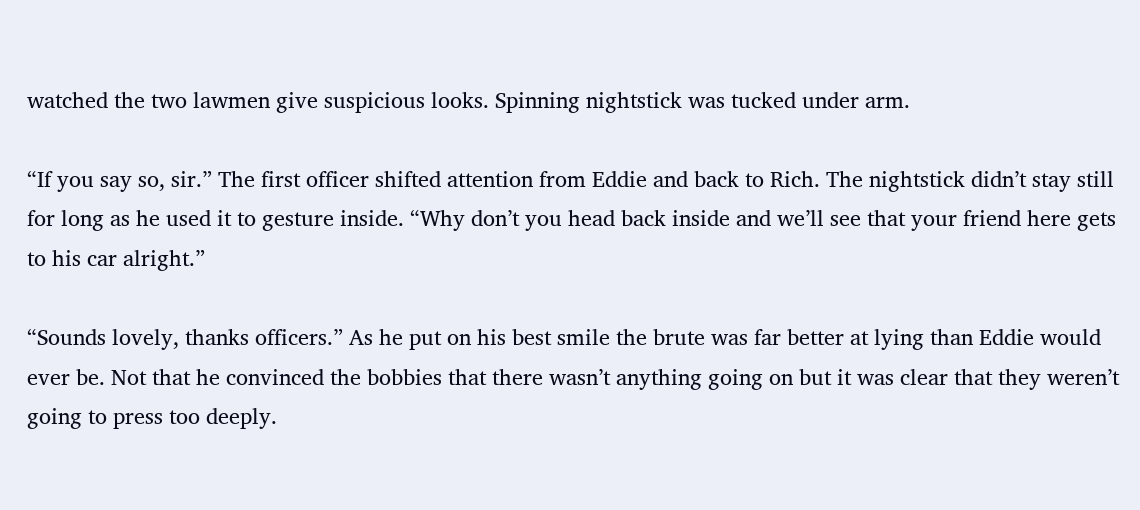watched the two lawmen give suspicious looks. Spinning nightstick was tucked under arm.

“If you say so, sir.” The first officer shifted attention from Eddie and back to Rich. The nightstick didn’t stay still for long as he used it to gesture inside. “Why don’t you head back inside and we’ll see that your friend here gets to his car alright.”

“Sounds lovely, thanks officers.” As he put on his best smile the brute was far better at lying than Eddie would ever be. Not that he convinced the bobbies that there wasn’t anything going on but it was clear that they weren’t going to press too deeply.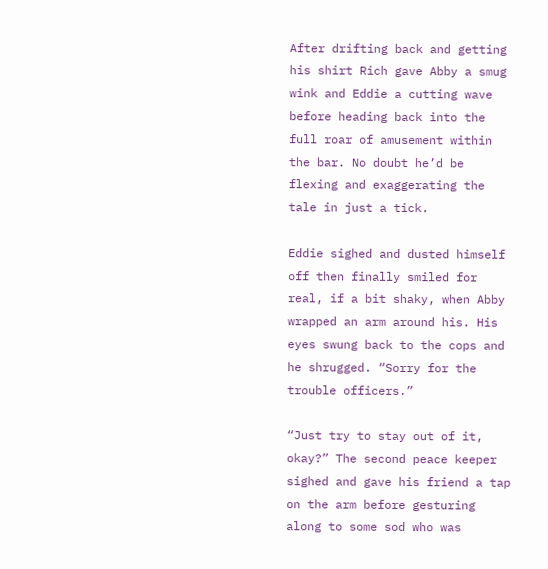After drifting back and getting his shirt Rich gave Abby a smug wink and Eddie a cutting wave before heading back into the full roar of amusement within the bar. No doubt he’d be flexing and exaggerating the tale in just a tick.

Eddie sighed and dusted himself off then finally smiled for real, if a bit shaky, when Abby wrapped an arm around his. His eyes swung back to the cops and he shrugged. “Sorry for the trouble officers.”

“Just try to stay out of it, okay?” The second peace keeper sighed and gave his friend a tap on the arm before gesturing along to some sod who was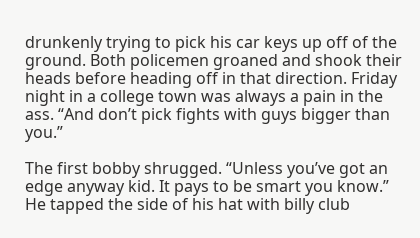drunkenly trying to pick his car keys up off of the ground. Both policemen groaned and shook their heads before heading off in that direction. Friday night in a college town was always a pain in the ass. “And don’t pick fights with guys bigger than you.”

The first bobby shrugged. “Unless you’ve got an edge anyway kid. It pays to be smart you know.” He tapped the side of his hat with billy club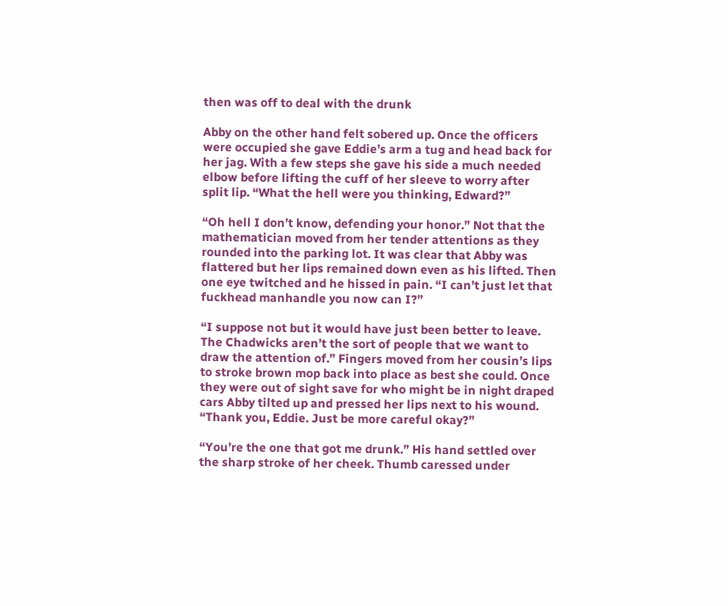then was off to deal with the drunk

Abby on the other hand felt sobered up. Once the officers were occupied she gave Eddie’s arm a tug and head back for her jag. With a few steps she gave his side a much needed elbow before lifting the cuff of her sleeve to worry after split lip. “What the hell were you thinking, Edward?”

“Oh hell I don’t know, defending your honor.” Not that the mathematician moved from her tender attentions as they rounded into the parking lot. It was clear that Abby was flattered but her lips remained down even as his lifted. Then one eye twitched and he hissed in pain. “I can’t just let that fuckhead manhandle you now can I?”

“I suppose not but it would have just been better to leave. The Chadwicks aren’t the sort of people that we want to draw the attention of.” Fingers moved from her cousin’s lips to stroke brown mop back into place as best she could. Once they were out of sight save for who might be in night draped cars Abby tilted up and pressed her lips next to his wound. “Thank you, Eddie. Just be more careful okay?”

“You’re the one that got me drunk.” His hand settled over the sharp stroke of her cheek. Thumb caressed under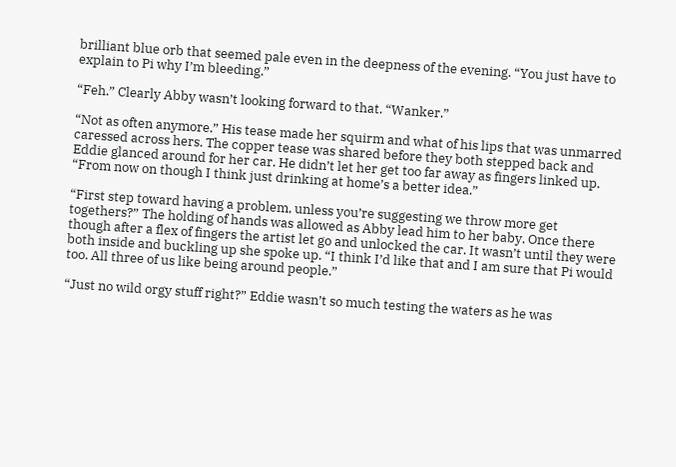brilliant blue orb that seemed pale even in the deepness of the evening. “You just have to explain to Pi why I’m bleeding.”

“Feh.” Clearly Abby wasn’t looking forward to that. “Wanker.”

“Not as often anymore.” His tease made her squirm and what of his lips that was unmarred caressed across hers. The copper tease was shared before they both stepped back and Eddie glanced around for her car. He didn’t let her get too far away as fingers linked up. “From now on though I think just drinking at home’s a better idea.”

“First step toward having a problem, unless you’re suggesting we throw more get togethers?” The holding of hands was allowed as Abby lead him to her baby. Once there though after a flex of fingers the artist let go and unlocked the car. It wasn’t until they were both inside and buckling up she spoke up. “I think I’d like that and I am sure that Pi would too. All three of us like being around people.”

“Just no wild orgy stuff right?” Eddie wasn’t so much testing the waters as he was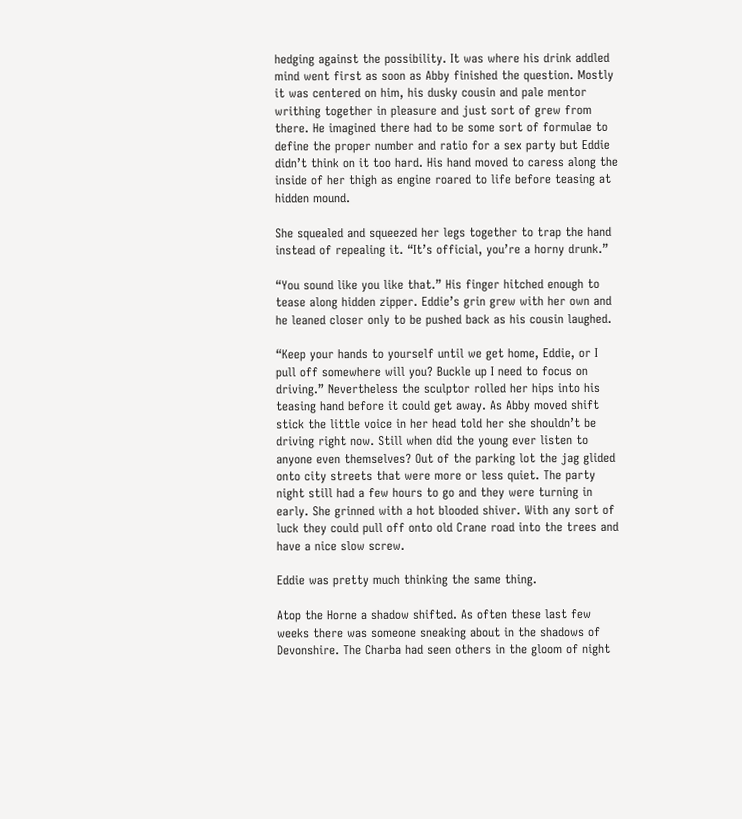hedging against the possibility. It was where his drink addled mind went first as soon as Abby finished the question. Mostly it was centered on him, his dusky cousin and pale mentor writhing together in pleasure and just sort of grew from there. He imagined there had to be some sort of formulae to define the proper number and ratio for a sex party but Eddie didn’t think on it too hard. His hand moved to caress along the inside of her thigh as engine roared to life before teasing at hidden mound.

She squealed and squeezed her legs together to trap the hand instead of repealing it. “It’s official, you’re a horny drunk.”

“You sound like you like that.” His finger hitched enough to tease along hidden zipper. Eddie’s grin grew with her own and he leaned closer only to be pushed back as his cousin laughed.

“Keep your hands to yourself until we get home, Eddie, or I pull off somewhere will you? Buckle up I need to focus on driving.” Nevertheless the sculptor rolled her hips into his teasing hand before it could get away. As Abby moved shift stick the little voice in her head told her she shouldn’t be driving right now. Still when did the young ever listen to anyone even themselves? Out of the parking lot the jag glided onto city streets that were more or less quiet. The party night still had a few hours to go and they were turning in early. She grinned with a hot blooded shiver. With any sort of luck they could pull off onto old Crane road into the trees and have a nice slow screw.

Eddie was pretty much thinking the same thing.

Atop the Horne a shadow shifted. As often these last few weeks there was someone sneaking about in the shadows of Devonshire. The Charba had seen others in the gloom of night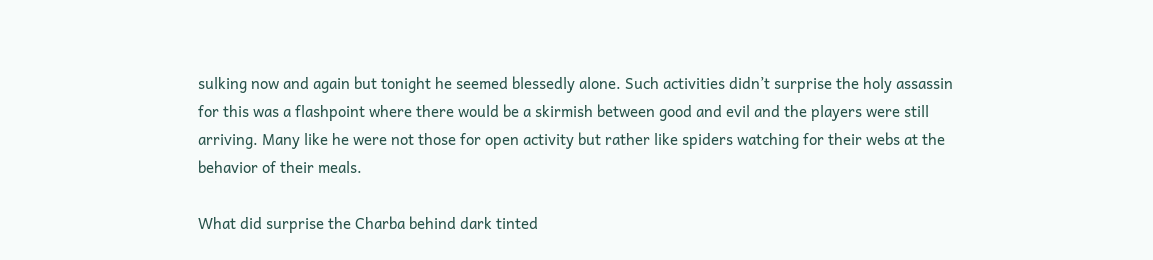sulking now and again but tonight he seemed blessedly alone. Such activities didn’t surprise the holy assassin for this was a flashpoint where there would be a skirmish between good and evil and the players were still arriving. Many like he were not those for open activity but rather like spiders watching for their webs at the behavior of their meals.

What did surprise the Charba behind dark tinted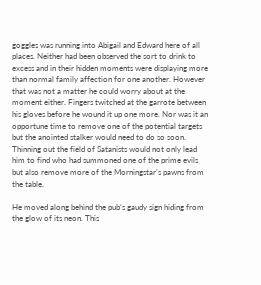goggles was running into Abigail and Edward here of all places. Neither had been observed the sort to drink to excess and in their hidden moments were displaying more than normal family affection for one another. However that was not a matter he could worry about at the moment either. Fingers twitched at the garrote between his gloves before he wound it up one more. Nor was it an opportune time to remove one of the potential targets but the anointed stalker would need to do so soon. Thinning out the field of Satanists would not only lead him to find who had summoned one of the prime evils but also remove more of the Morningstar’s pawns from the table.

He moved along behind the pub‘s gaudy sign hiding from the glow of its neon. This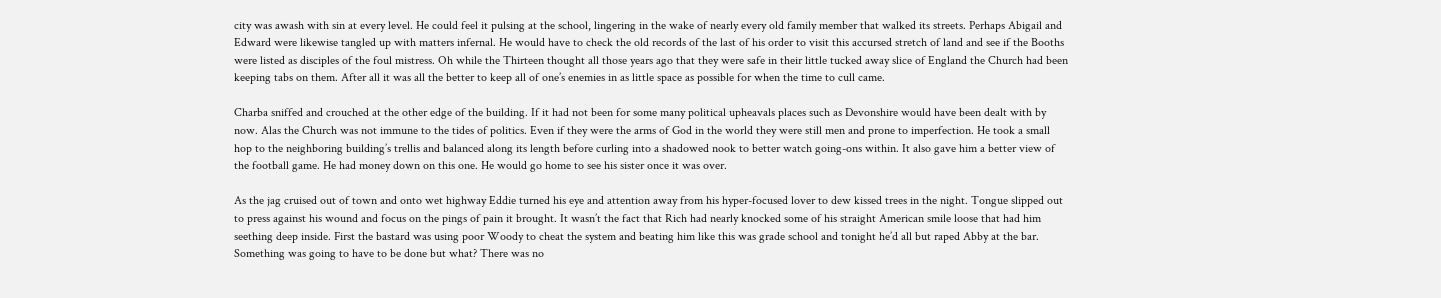city was awash with sin at every level. He could feel it pulsing at the school, lingering in the wake of nearly every old family member that walked its streets. Perhaps Abigail and Edward were likewise tangled up with matters infernal. He would have to check the old records of the last of his order to visit this accursed stretch of land and see if the Booths were listed as disciples of the foul mistress. Oh while the Thirteen thought all those years ago that they were safe in their little tucked away slice of England the Church had been keeping tabs on them. After all it was all the better to keep all of one’s enemies in as little space as possible for when the time to cull came.

Charba sniffed and crouched at the other edge of the building. If it had not been for some many political upheavals places such as Devonshire would have been dealt with by now. Alas the Church was not immune to the tides of politics. Even if they were the arms of God in the world they were still men and prone to imperfection. He took a small hop to the neighboring building’s trellis and balanced along its length before curling into a shadowed nook to better watch going-ons within. It also gave him a better view of the football game. He had money down on this one. He would go home to see his sister once it was over.

As the jag cruised out of town and onto wet highway Eddie turned his eye and attention away from his hyper-focused lover to dew kissed trees in the night. Tongue slipped out to press against his wound and focus on the pings of pain it brought. It wasn’t the fact that Rich had nearly knocked some of his straight American smile loose that had him seething deep inside. First the bastard was using poor Woody to cheat the system and beating him like this was grade school and tonight he’d all but raped Abby at the bar. Something was going to have to be done but what? There was no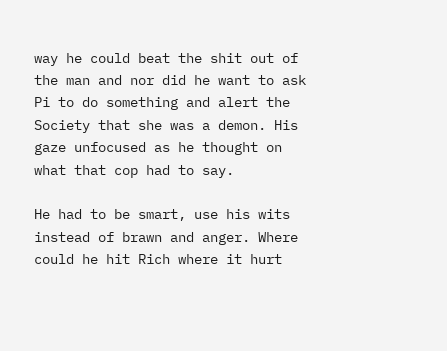way he could beat the shit out of the man and nor did he want to ask Pi to do something and alert the Society that she was a demon. His gaze unfocused as he thought on what that cop had to say.

He had to be smart, use his wits instead of brawn and anger. Where could he hit Rich where it hurt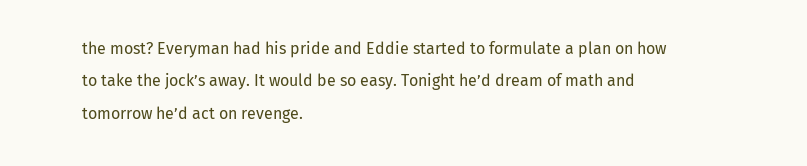the most? Everyman had his pride and Eddie started to formulate a plan on how to take the jock’s away. It would be so easy. Tonight he’d dream of math and tomorrow he’d act on revenge.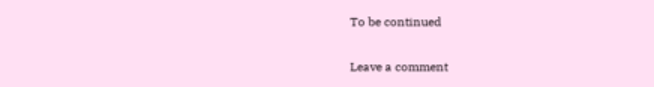To be continued

Leave a comment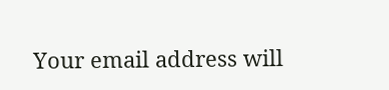Your email address will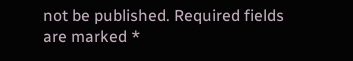not be published. Required fields are marked *